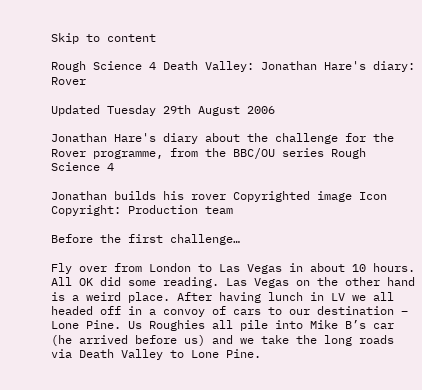Skip to content

Rough Science 4 Death Valley: Jonathan Hare's diary: Rover

Updated Tuesday 29th August 2006

Jonathan Hare's diary about the challenge for the Rover programme, from the BBC/OU series Rough Science 4

Jonathan builds his rover Copyrighted image Icon Copyright: Production team

Before the first challenge…

Fly over from London to Las Vegas in about 10 hours. All OK did some reading. Las Vegas on the other hand is a weird place. After having lunch in LV we all headed off in a convoy of cars to our destination – Lone Pine. Us Roughies all pile into Mike B’s car (he arrived before us) and we take the long roads via Death Valley to Lone Pine.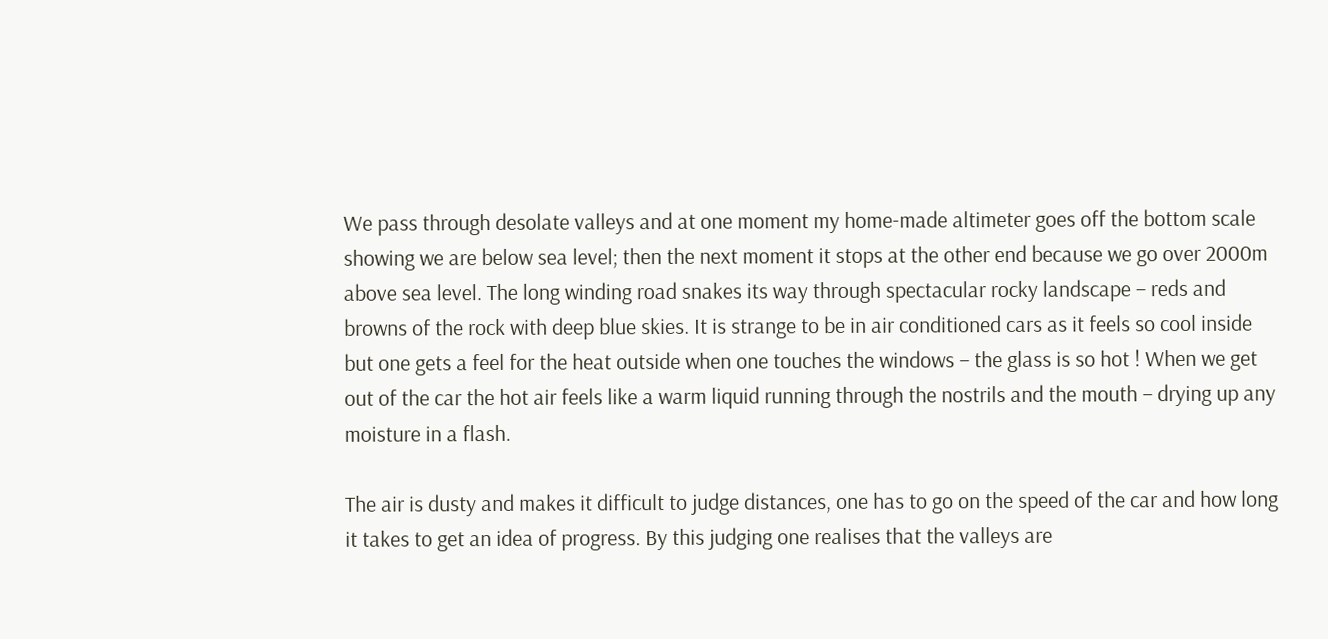We pass through desolate valleys and at one moment my home-made altimeter goes off the bottom scale showing we are below sea level; then the next moment it stops at the other end because we go over 2000m above sea level. The long winding road snakes its way through spectacular rocky landscape – reds and browns of the rock with deep blue skies. It is strange to be in air conditioned cars as it feels so cool inside but one gets a feel for the heat outside when one touches the windows – the glass is so hot ! When we get out of the car the hot air feels like a warm liquid running through the nostrils and the mouth – drying up any moisture in a flash.

The air is dusty and makes it difficult to judge distances, one has to go on the speed of the car and how long it takes to get an idea of progress. By this judging one realises that the valleys are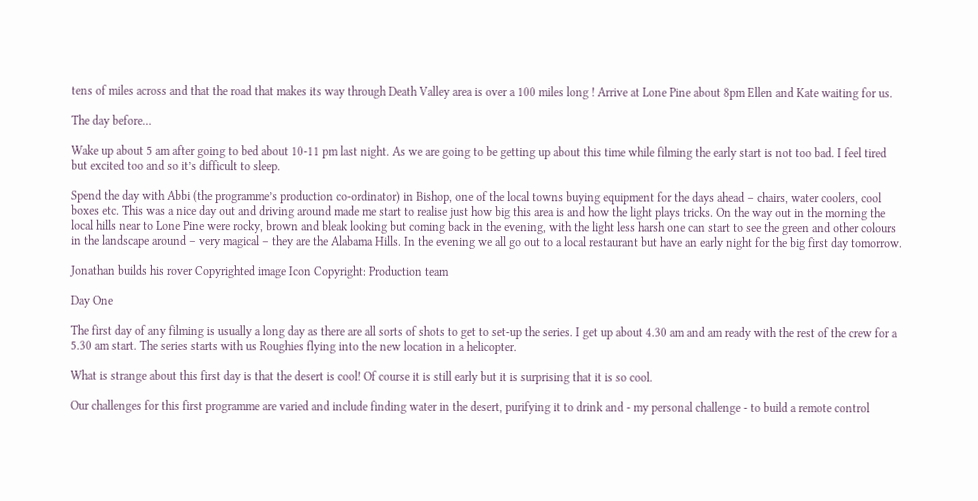tens of miles across and that the road that makes its way through Death Valley area is over a 100 miles long ! Arrive at Lone Pine about 8pm Ellen and Kate waiting for us.

The day before…

Wake up about 5 am after going to bed about 10-11 pm last night. As we are going to be getting up about this time while filming the early start is not too bad. I feel tired but excited too and so it’s difficult to sleep.

Spend the day with Abbi (the programme’s production co-ordinator) in Bishop, one of the local towns buying equipment for the days ahead – chairs, water coolers, cool boxes etc. This was a nice day out and driving around made me start to realise just how big this area is and how the light plays tricks. On the way out in the morning the local hills near to Lone Pine were rocky, brown and bleak looking but coming back in the evening, with the light less harsh one can start to see the green and other colours in the landscape around – very magical – they are the Alabama Hills. In the evening we all go out to a local restaurant but have an early night for the big first day tomorrow.

Jonathan builds his rover Copyrighted image Icon Copyright: Production team

Day One

The first day of any filming is usually a long day as there are all sorts of shots to get to set-up the series. I get up about 4.30 am and am ready with the rest of the crew for a 5.30 am start. The series starts with us Roughies flying into the new location in a helicopter.

What is strange about this first day is that the desert is cool! Of course it is still early but it is surprising that it is so cool.

Our challenges for this first programme are varied and include finding water in the desert, purifying it to drink and - my personal challenge - to build a remote control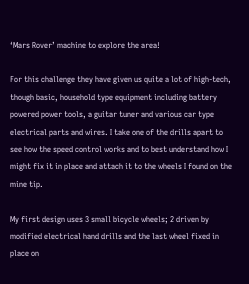‘Mars Rover’ machine to explore the area!

For this challenge they have given us quite a lot of high-tech, though basic, household type equipment including battery powered power tools, a guitar tuner and various car type electrical parts and wires. I take one of the drills apart to see how the speed control works and to best understand how I might fix it in place and attach it to the wheels I found on the mine tip.

My first design uses 3 small bicycle wheels; 2 driven by modified electrical hand drills and the last wheel fixed in place on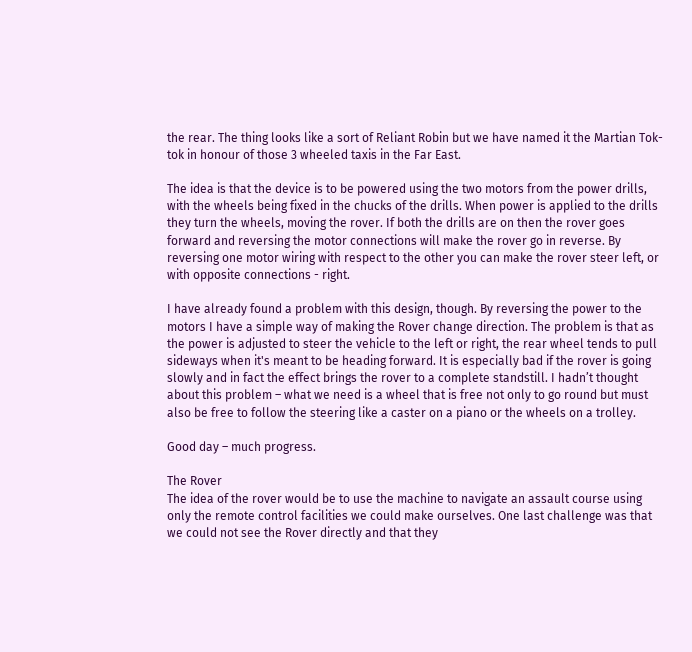the rear. The thing looks like a sort of Reliant Robin but we have named it the Martian Tok-tok in honour of those 3 wheeled taxis in the Far East.

The idea is that the device is to be powered using the two motors from the power drills, with the wheels being fixed in the chucks of the drills. When power is applied to the drills they turn the wheels, moving the rover. If both the drills are on then the rover goes forward and reversing the motor connections will make the rover go in reverse. By reversing one motor wiring with respect to the other you can make the rover steer left, or with opposite connections - right.

I have already found a problem with this design, though. By reversing the power to the motors I have a simple way of making the Rover change direction. The problem is that as the power is adjusted to steer the vehicle to the left or right, the rear wheel tends to pull sideways when it's meant to be heading forward. It is especially bad if the rover is going slowly and in fact the effect brings the rover to a complete standstill. I hadn’t thought about this problem – what we need is a wheel that is free not only to go round but must also be free to follow the steering like a caster on a piano or the wheels on a trolley.

Good day – much progress.

The Rover
The idea of the rover would be to use the machine to navigate an assault course using only the remote control facilities we could make ourselves. One last challenge was that we could not see the Rover directly and that they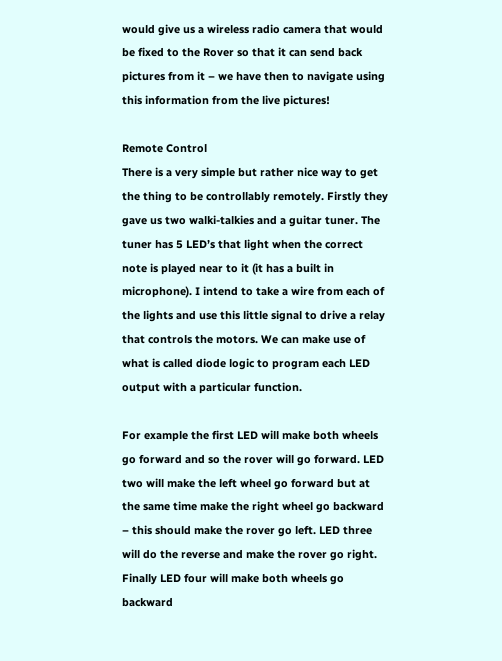would give us a wireless radio camera that would be fixed to the Rover so that it can send back pictures from it – we have then to navigate using this information from the live pictures!

Remote Control
There is a very simple but rather nice way to get the thing to be controllably remotely. Firstly they gave us two walki-talkies and a guitar tuner. The tuner has 5 LED’s that light when the correct note is played near to it (it has a built in microphone). I intend to take a wire from each of the lights and use this little signal to drive a relay that controls the motors. We can make use of what is called diode logic to program each LED output with a particular function.

For example the first LED will make both wheels go forward and so the rover will go forward. LED two will make the left wheel go forward but at the same time make the right wheel go backward – this should make the rover go left. LED three will do the reverse and make the rover go right. Finally LED four will make both wheels go backward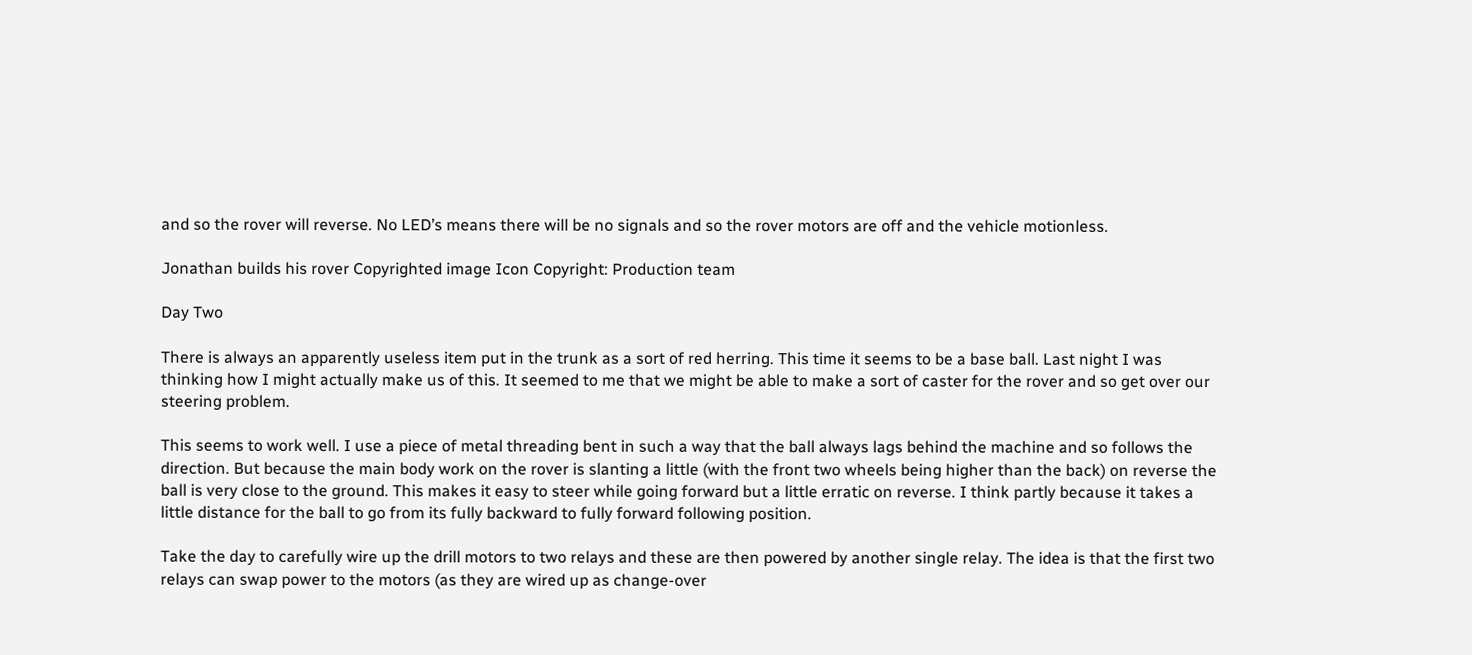and so the rover will reverse. No LED’s means there will be no signals and so the rover motors are off and the vehicle motionless.

Jonathan builds his rover Copyrighted image Icon Copyright: Production team

Day Two

There is always an apparently useless item put in the trunk as a sort of red herring. This time it seems to be a base ball. Last night I was thinking how I might actually make us of this. It seemed to me that we might be able to make a sort of caster for the rover and so get over our steering problem.

This seems to work well. I use a piece of metal threading bent in such a way that the ball always lags behind the machine and so follows the direction. But because the main body work on the rover is slanting a little (with the front two wheels being higher than the back) on reverse the ball is very close to the ground. This makes it easy to steer while going forward but a little erratic on reverse. I think partly because it takes a little distance for the ball to go from its fully backward to fully forward following position.

Take the day to carefully wire up the drill motors to two relays and these are then powered by another single relay. The idea is that the first two relays can swap power to the motors (as they are wired up as change-over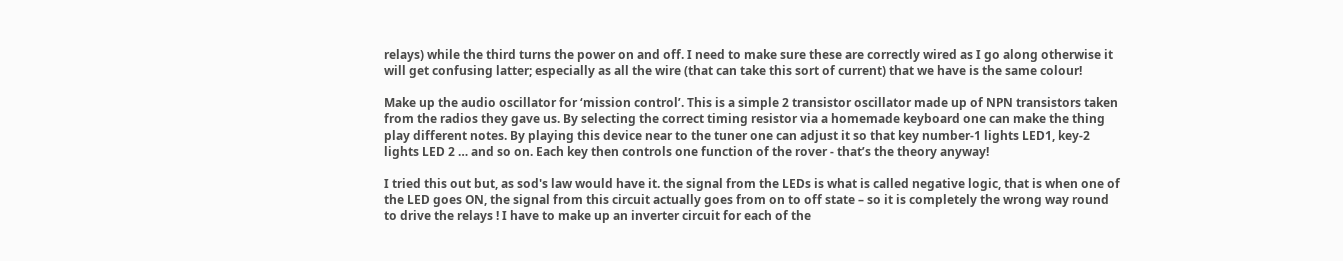relays) while the third turns the power on and off. I need to make sure these are correctly wired as I go along otherwise it will get confusing latter; especially as all the wire (that can take this sort of current) that we have is the same colour!

Make up the audio oscillator for ‘mission control’. This is a simple 2 transistor oscillator made up of NPN transistors taken from the radios they gave us. By selecting the correct timing resistor via a homemade keyboard one can make the thing play different notes. By playing this device near to the tuner one can adjust it so that key number-1 lights LED1, key-2 lights LED 2 … and so on. Each key then controls one function of the rover - that’s the theory anyway!

I tried this out but, as sod's law would have it. the signal from the LEDs is what is called negative logic, that is when one of the LED goes ON, the signal from this circuit actually goes from on to off state – so it is completely the wrong way round to drive the relays ! I have to make up an inverter circuit for each of the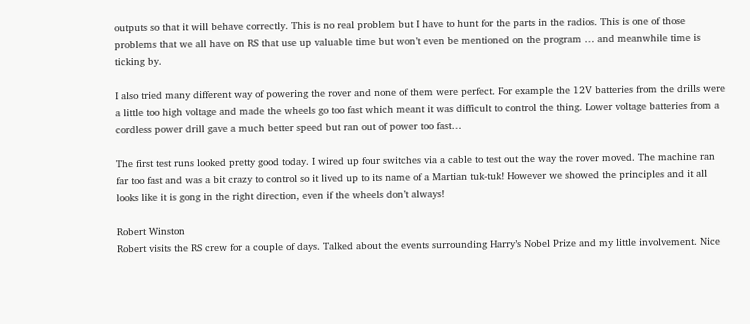outputs so that it will behave correctly. This is no real problem but I have to hunt for the parts in the radios. This is one of those problems that we all have on RS that use up valuable time but won’t even be mentioned on the program … and meanwhile time is ticking by.

I also tried many different way of powering the rover and none of them were perfect. For example the 12V batteries from the drills were a little too high voltage and made the wheels go too fast which meant it was difficult to control the thing. Lower voltage batteries from a cordless power drill gave a much better speed but ran out of power too fast…

The first test runs looked pretty good today. I wired up four switches via a cable to test out the way the rover moved. The machine ran far too fast and was a bit crazy to control so it lived up to its name of a Martian tuk-tuk! However we showed the principles and it all looks like it is gong in the right direction, even if the wheels don’t always!

Robert Winston
Robert visits the RS crew for a couple of days. Talked about the events surrounding Harry’s Nobel Prize and my little involvement. Nice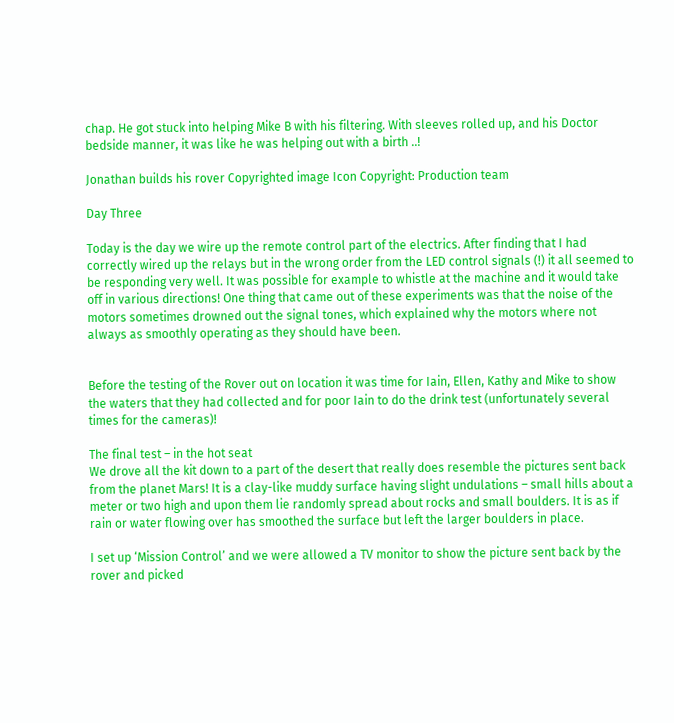chap. He got stuck into helping Mike B with his filtering. With sleeves rolled up, and his Doctor bedside manner, it was like he was helping out with a birth ..!

Jonathan builds his rover Copyrighted image Icon Copyright: Production team

Day Three

Today is the day we wire up the remote control part of the electrics. After finding that I had correctly wired up the relays but in the wrong order from the LED control signals (!) it all seemed to be responding very well. It was possible for example to whistle at the machine and it would take off in various directions! One thing that came out of these experiments was that the noise of the motors sometimes drowned out the signal tones, which explained why the motors where not always as smoothly operating as they should have been.


Before the testing of the Rover out on location it was time for Iain, Ellen, Kathy and Mike to show the waters that they had collected and for poor Iain to do the drink test (unfortunately several times for the cameras)!

The final test – in the hot seat
We drove all the kit down to a part of the desert that really does resemble the pictures sent back from the planet Mars! It is a clay-like muddy surface having slight undulations – small hills about a meter or two high and upon them lie randomly spread about rocks and small boulders. It is as if rain or water flowing over has smoothed the surface but left the larger boulders in place.

I set up ‘Mission Control’ and we were allowed a TV monitor to show the picture sent back by the rover and picked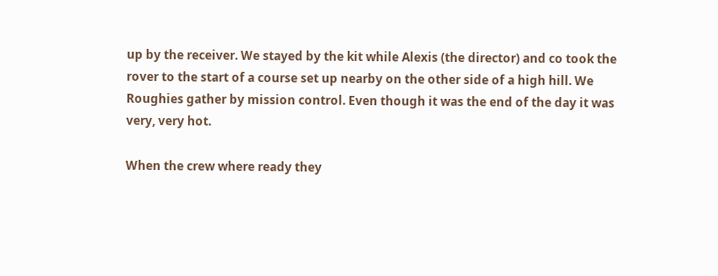up by the receiver. We stayed by the kit while Alexis (the director) and co took the rover to the start of a course set up nearby on the other side of a high hill. We Roughies gather by mission control. Even though it was the end of the day it was very, very hot.

When the crew where ready they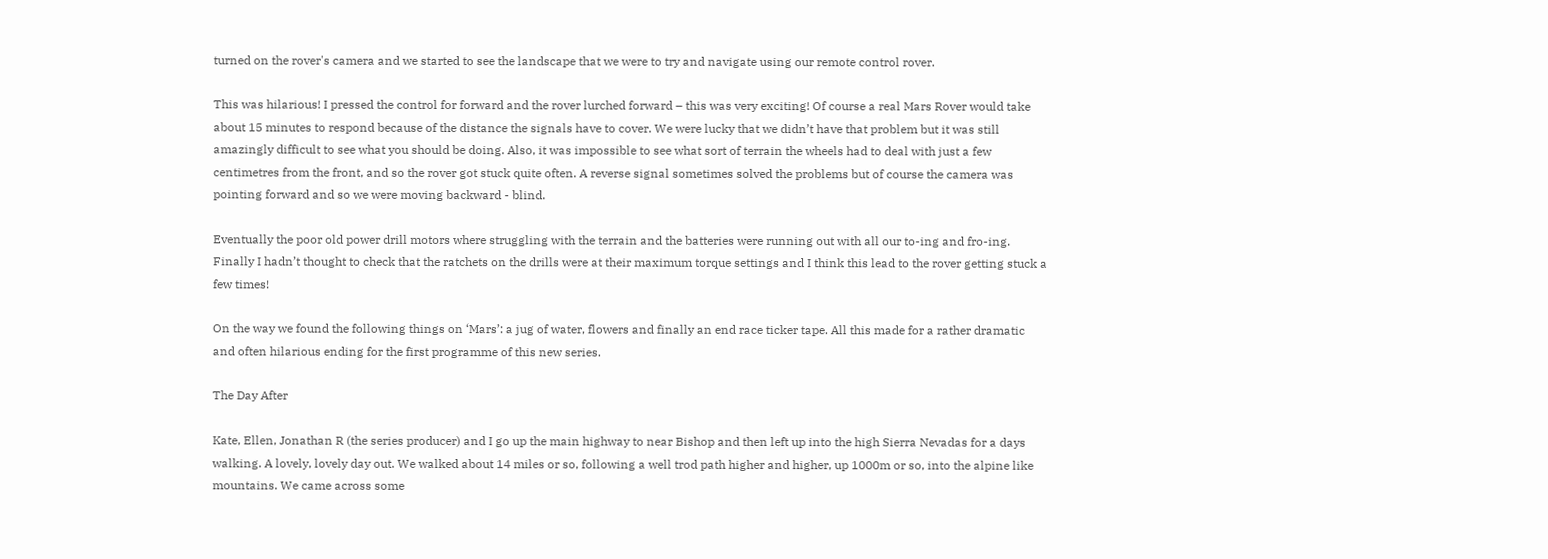turned on the rover's camera and we started to see the landscape that we were to try and navigate using our remote control rover.

This was hilarious! I pressed the control for forward and the rover lurched forward – this was very exciting! Of course a real Mars Rover would take about 15 minutes to respond because of the distance the signals have to cover. We were lucky that we didn’t have that problem but it was still amazingly difficult to see what you should be doing. Also, it was impossible to see what sort of terrain the wheels had to deal with just a few centimetres from the front, and so the rover got stuck quite often. A reverse signal sometimes solved the problems but of course the camera was pointing forward and so we were moving backward - blind.

Eventually the poor old power drill motors where struggling with the terrain and the batteries were running out with all our to-ing and fro-ing. Finally I hadn’t thought to check that the ratchets on the drills were at their maximum torque settings and I think this lead to the rover getting stuck a few times!

On the way we found the following things on ‘Mars’: a jug of water, flowers and finally an end race ticker tape. All this made for a rather dramatic and often hilarious ending for the first programme of this new series.

The Day After

Kate, Ellen, Jonathan R (the series producer) and I go up the main highway to near Bishop and then left up into the high Sierra Nevadas for a days walking. A lovely, lovely day out. We walked about 14 miles or so, following a well trod path higher and higher, up 1000m or so, into the alpine like mountains. We came across some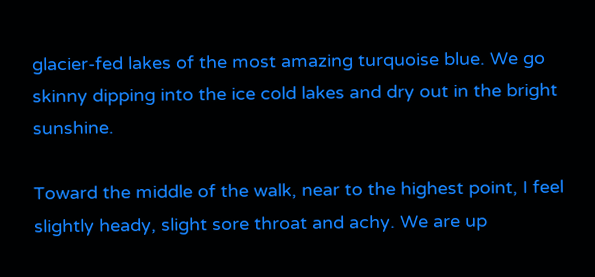glacier-fed lakes of the most amazing turquoise blue. We go skinny dipping into the ice cold lakes and dry out in the bright sunshine.

Toward the middle of the walk, near to the highest point, I feel slightly heady, slight sore throat and achy. We are up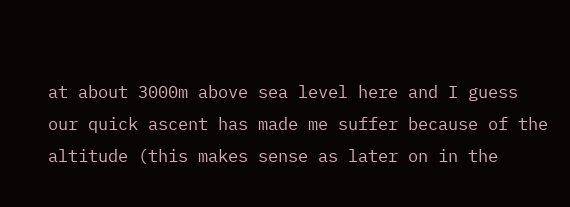at about 3000m above sea level here and I guess our quick ascent has made me suffer because of the altitude (this makes sense as later on in the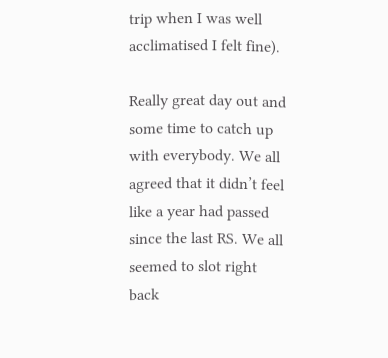trip when I was well acclimatised I felt fine).

Really great day out and some time to catch up with everybody. We all agreed that it didn’t feel like a year had passed since the last RS. We all seemed to slot right back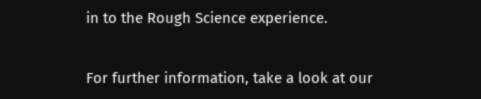in to the Rough Science experience.


For further information, take a look at our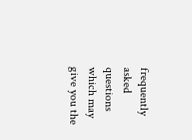frequently asked questions which may give you the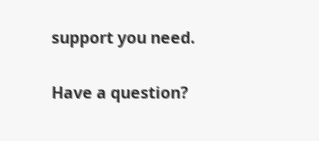support you need.

Have a question?